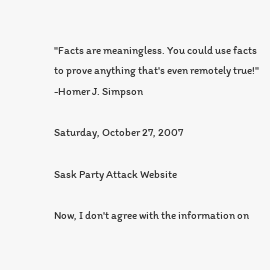"Facts are meaningless. You could use facts to prove anything that's even remotely true!"
-Homer J. Simpson

Saturday, October 27, 2007

Sask Party Attack Website

Now, I don't agree with the information on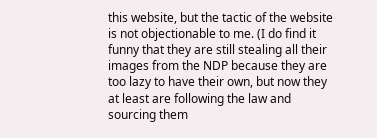this website, but the tactic of the website is not objectionable to me. (I do find it funny that they are still stealing all their images from the NDP because they are too lazy to have their own, but now they at least are following the law and sourcing them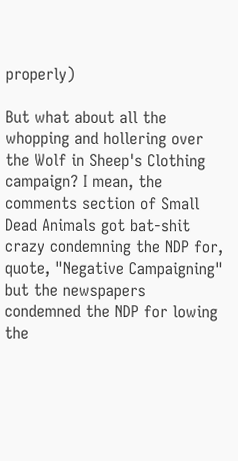properly)

But what about all the whopping and hollering over the Wolf in Sheep's Clothing campaign? I mean, the comments section of Small Dead Animals got bat-shit crazy condemning the NDP for, quote, "Negative Campaigning" but the newspapers condemned the NDP for lowing the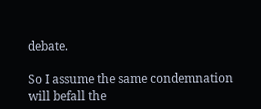debate.

So I assume the same condemnation will befall the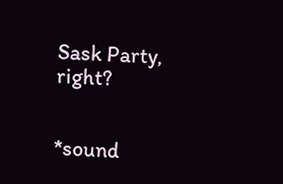Sask Party, right?


*sound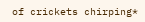of crickets chirping*